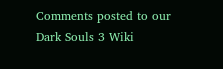Comments posted to our Dark Souls 3 Wiki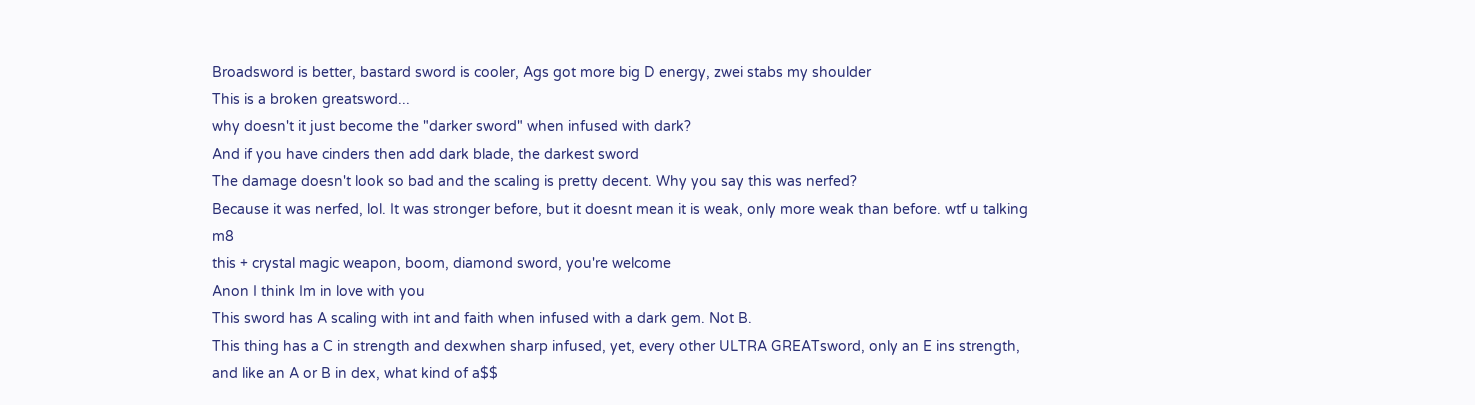Broadsword is better, bastard sword is cooler, Ags got more big D energy, zwei stabs my shoulder
This is a broken greatsword...
why doesn't it just become the "darker sword" when infused with dark?
And if you have cinders then add dark blade, the darkest sword
The damage doesn't look so bad and the scaling is pretty decent. Why you say this was nerfed?
Because it was nerfed, lol. It was stronger before, but it doesnt mean it is weak, only more weak than before. wtf u talking m8
this + crystal magic weapon, boom, diamond sword, you're welcome
Anon I think Im in love with you
This sword has A scaling with int and faith when infused with a dark gem. Not B.
This thing has a C in strength and dexwhen sharp infused, yet, every other ULTRA GREATsword, only an E ins strength, and like an A or B in dex, what kind of a$$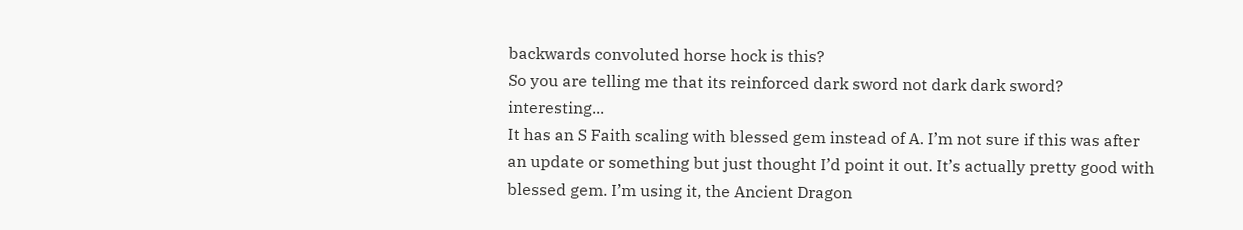backwards convoluted horse hock is this?
So you are telling me that its reinforced dark sword not dark dark sword? interesting...
It has an S Faith scaling with blessed gem instead of A. I’m not sure if this was after an update or something but just thought I’d point it out. It’s actually pretty good with blessed gem. I’m using it, the Ancient Dragon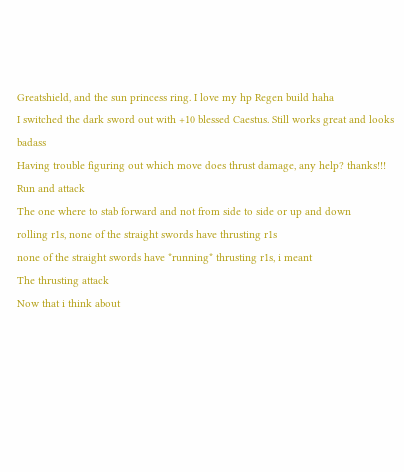Greatshield, and the sun princess ring. I love my hp Regen build haha
I switched the dark sword out with +10 blessed Caestus. Still works great and looks badass
Having trouble figuring out which move does thrust damage, any help? thanks!!!
Run and attack
The one where to stab forward and not from side to side or up and down
rolling r1s, none of the straight swords have thrusting r1s
none of the straight swords have *running* thrusting r1s, i meant
The thrusting attack
Now that i think about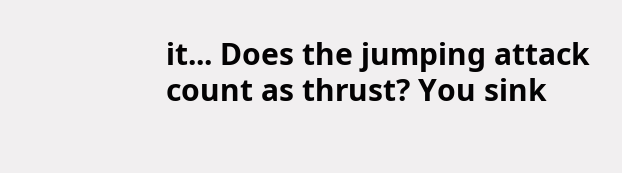it... Does the jumping attack count as thrust? You sink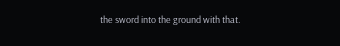the sword into the ground with that.